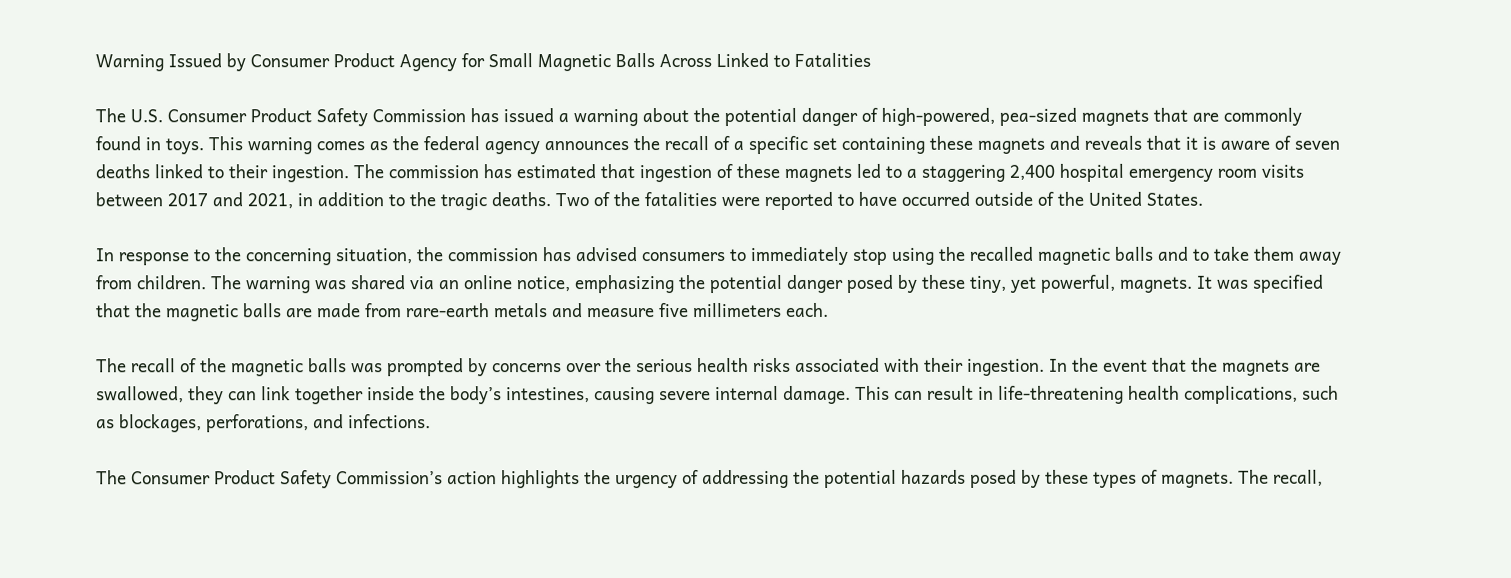Warning Issued by Consumer Product Agency for Small Magnetic Balls Across Linked to Fatalities

The U.S. Consumer Product Safety Commission has issued a warning about the potential danger of high-powered, pea-sized magnets that are commonly found in toys. This warning comes as the federal agency announces the recall of a specific set containing these magnets and reveals that it is aware of seven deaths linked to their ingestion. The commission has estimated that ingestion of these magnets led to a staggering 2,400 hospital emergency room visits between 2017 and 2021, in addition to the tragic deaths. Two of the fatalities were reported to have occurred outside of the United States.

In response to the concerning situation, the commission has advised consumers to immediately stop using the recalled magnetic balls and to take them away from children. The warning was shared via an online notice, emphasizing the potential danger posed by these tiny, yet powerful, magnets. It was specified that the magnetic balls are made from rare-earth metals and measure five millimeters each.

The recall of the magnetic balls was prompted by concerns over the serious health risks associated with their ingestion. In the event that the magnets are swallowed, they can link together inside the body’s intestines, causing severe internal damage. This can result in life-threatening health complications, such as blockages, perforations, and infections.

The Consumer Product Safety Commission’s action highlights the urgency of addressing the potential hazards posed by these types of magnets. The recall,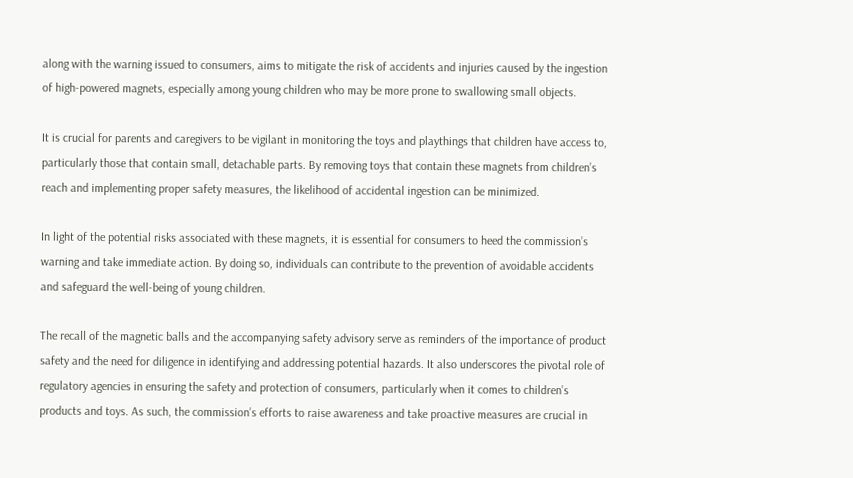along with the warning issued to consumers, aims to mitigate the risk of accidents and injuries caused by the ingestion of high-powered magnets, especially among young children who may be more prone to swallowing small objects.

It is crucial for parents and caregivers to be vigilant in monitoring the toys and playthings that children have access to, particularly those that contain small, detachable parts. By removing toys that contain these magnets from children’s reach and implementing proper safety measures, the likelihood of accidental ingestion can be minimized.

In light of the potential risks associated with these magnets, it is essential for consumers to heed the commission’s warning and take immediate action. By doing so, individuals can contribute to the prevention of avoidable accidents and safeguard the well-being of young children.

The recall of the magnetic balls and the accompanying safety advisory serve as reminders of the importance of product safety and the need for diligence in identifying and addressing potential hazards. It also underscores the pivotal role of regulatory agencies in ensuring the safety and protection of consumers, particularly when it comes to children’s products and toys. As such, the commission’s efforts to raise awareness and take proactive measures are crucial in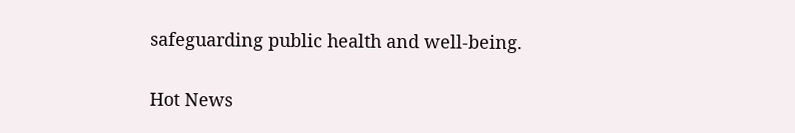safeguarding public health and well-being.


Hot News